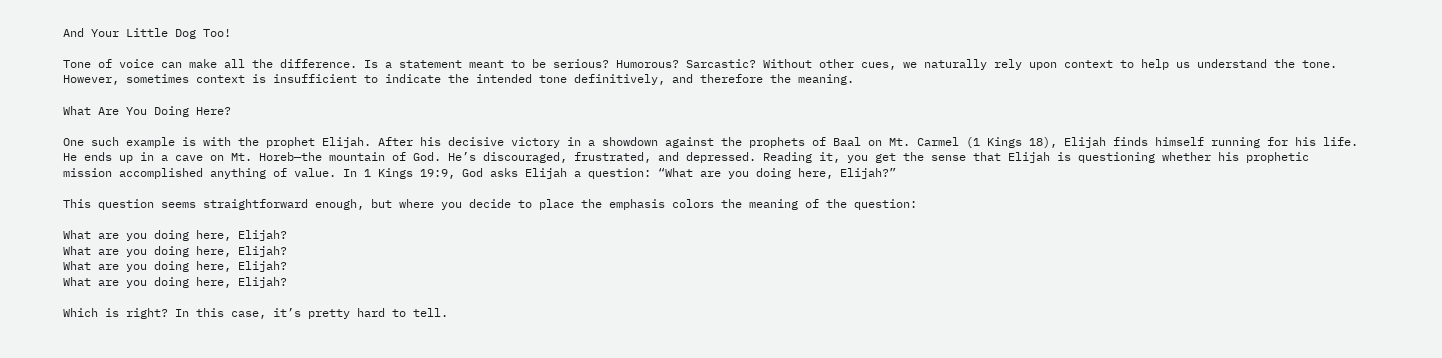And Your Little Dog Too!

Tone of voice can make all the difference. Is a statement meant to be serious? Humorous? Sarcastic? Without other cues, we naturally rely upon context to help us understand the tone. However, sometimes context is insufficient to indicate the intended tone definitively, and therefore the meaning.

What Are You Doing Here?

One such example is with the prophet Elijah. After his decisive victory in a showdown against the prophets of Baal on Mt. Carmel (1 Kings 18), Elijah finds himself running for his life. He ends up in a cave on Mt. Horeb—the mountain of God. He’s discouraged, frustrated, and depressed. Reading it, you get the sense that Elijah is questioning whether his prophetic mission accomplished anything of value. In 1 Kings 19:9, God asks Elijah a question: “What are you doing here, Elijah?”

This question seems straightforward enough, but where you decide to place the emphasis colors the meaning of the question:

What are you doing here, Elijah?
What are you doing here, Elijah?
What are you doing here, Elijah?
What are you doing here, Elijah?

Which is right? In this case, it’s pretty hard to tell.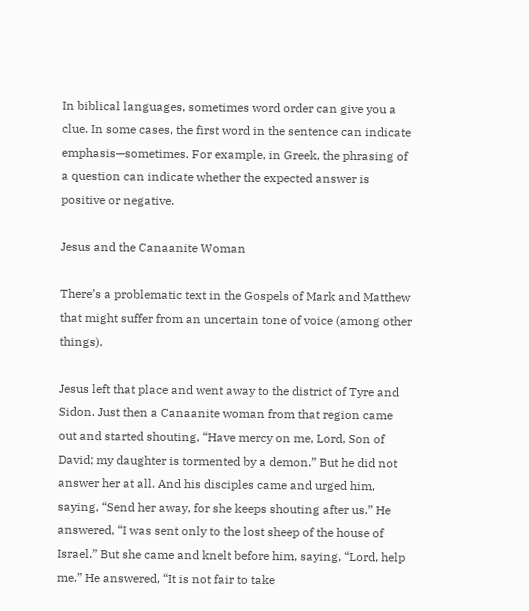In biblical languages, sometimes word order can give you a clue. In some cases, the first word in the sentence can indicate emphasis—sometimes. For example, in Greek, the phrasing of a question can indicate whether the expected answer is positive or negative.

Jesus and the Canaanite Woman

There’s a problematic text in the Gospels of Mark and Matthew that might suffer from an uncertain tone of voice (among other things).

Jesus left that place and went away to the district of Tyre and Sidon. Just then a Canaanite woman from that region came out and started shouting, “Have mercy on me, Lord, Son of David; my daughter is tormented by a demon.” But he did not answer her at all. And his disciples came and urged him, saying, “Send her away, for she keeps shouting after us.” He answered, “I was sent only to the lost sheep of the house of Israel.” But she came and knelt before him, saying, “Lord, help me.” He answered, “It is not fair to take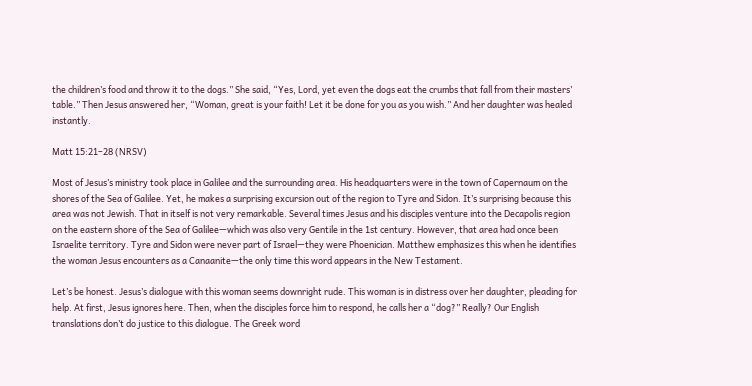the children’s food and throw it to the dogs.” She said, “Yes, Lord, yet even the dogs eat the crumbs that fall from their masters’ table.” Then Jesus answered her, “Woman, great is your faith! Let it be done for you as you wish.” And her daughter was healed instantly.

Matt 15:21–28 (NRSV)

Most of Jesus’s ministry took place in Galilee and the surrounding area. His headquarters were in the town of Capernaum on the shores of the Sea of Galilee. Yet, he makes a surprising excursion out of the region to Tyre and Sidon. It’s surprising because this area was not Jewish. That in itself is not very remarkable. Several times Jesus and his disciples venture into the Decapolis region on the eastern shore of the Sea of Galilee—which was also very Gentile in the 1st century. However, that area had once been Israelite territory. Tyre and Sidon were never part of Israel—they were Phoenician. Matthew emphasizes this when he identifies the woman Jesus encounters as a Canaanite—the only time this word appears in the New Testament.

Let’s be honest. Jesus’s dialogue with this woman seems downright rude. This woman is in distress over her daughter, pleading for help. At first, Jesus ignores here. Then, when the disciples force him to respond, he calls her a “dog?” Really? Our English translations don’t do justice to this dialogue. The Greek word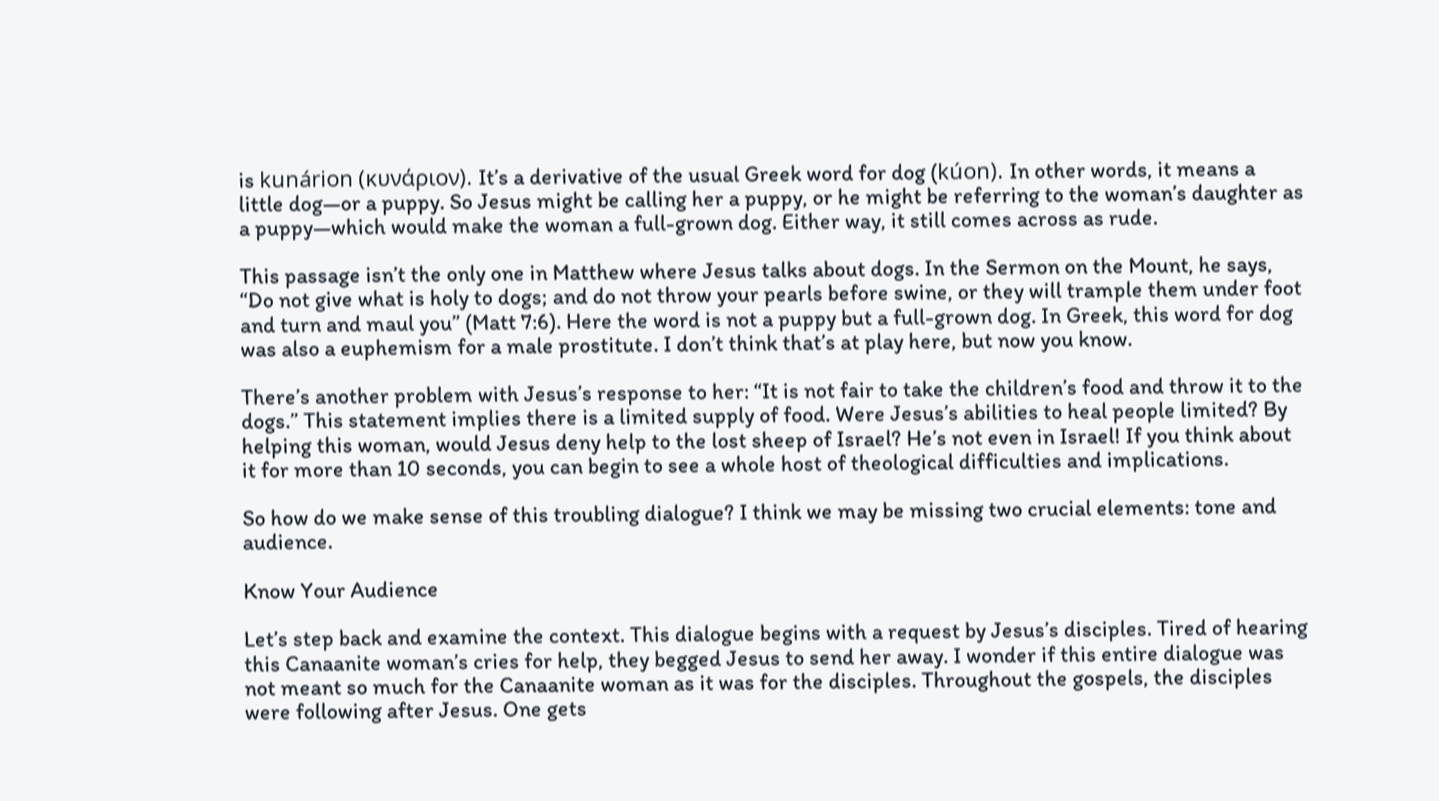is kunárion (κυνάριον). It’s a derivative of the usual Greek word for dog (kúon). In other words, it means a little dog—or a puppy. So Jesus might be calling her a puppy, or he might be referring to the woman’s daughter as a puppy—which would make the woman a full-grown dog. Either way, it still comes across as rude.

This passage isn’t the only one in Matthew where Jesus talks about dogs. In the Sermon on the Mount, he says, “Do not give what is holy to dogs; and do not throw your pearls before swine, or they will trample them under foot and turn and maul you” (Matt 7:6). Here the word is not a puppy but a full-grown dog. In Greek, this word for dog was also a euphemism for a male prostitute. I don’t think that’s at play here, but now you know.

There’s another problem with Jesus’s response to her: “It is not fair to take the children’s food and throw it to the dogs.” This statement implies there is a limited supply of food. Were Jesus’s abilities to heal people limited? By helping this woman, would Jesus deny help to the lost sheep of Israel? He’s not even in Israel! If you think about it for more than 10 seconds, you can begin to see a whole host of theological difficulties and implications.

So how do we make sense of this troubling dialogue? I think we may be missing two crucial elements: tone and audience.

Know Your Audience

Let’s step back and examine the context. This dialogue begins with a request by Jesus’s disciples. Tired of hearing this Canaanite woman’s cries for help, they begged Jesus to send her away. I wonder if this entire dialogue was not meant so much for the Canaanite woman as it was for the disciples. Throughout the gospels, the disciples were following after Jesus. One gets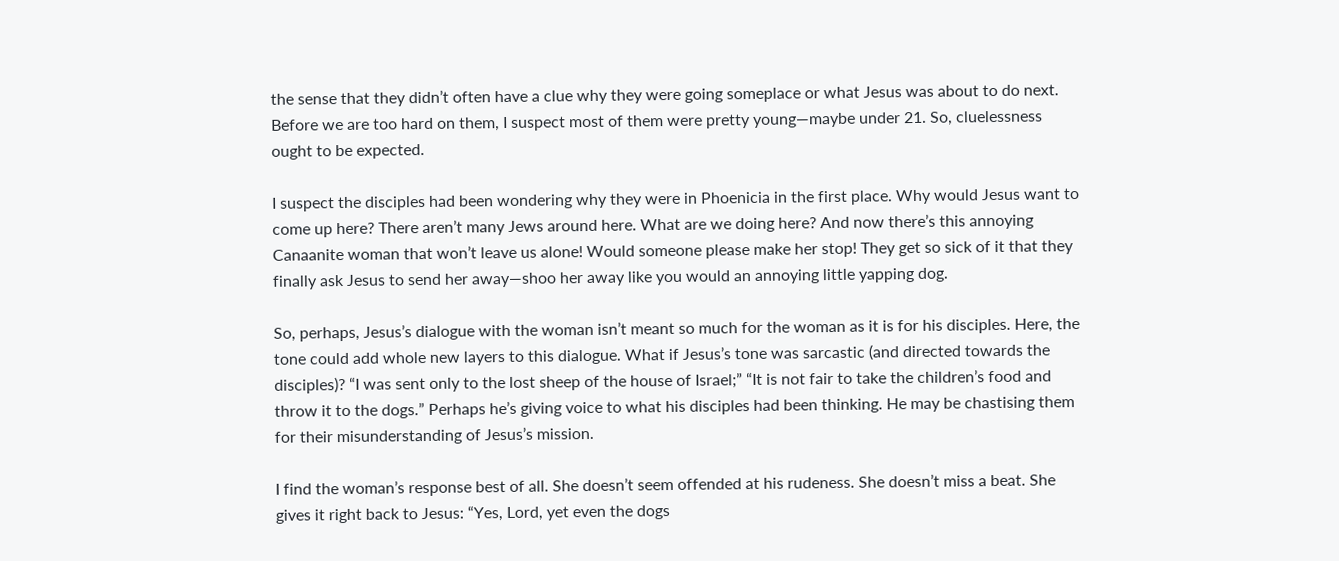the sense that they didn’t often have a clue why they were going someplace or what Jesus was about to do next. Before we are too hard on them, I suspect most of them were pretty young—maybe under 21. So, cluelessness ought to be expected.

I suspect the disciples had been wondering why they were in Phoenicia in the first place. Why would Jesus want to come up here? There aren’t many Jews around here. What are we doing here? And now there’s this annoying Canaanite woman that won’t leave us alone! Would someone please make her stop! They get so sick of it that they finally ask Jesus to send her away—shoo her away like you would an annoying little yapping dog.

So, perhaps, Jesus’s dialogue with the woman isn’t meant so much for the woman as it is for his disciples. Here, the tone could add whole new layers to this dialogue. What if Jesus’s tone was sarcastic (and directed towards the disciples)? “I was sent only to the lost sheep of the house of Israel;” “It is not fair to take the children’s food and throw it to the dogs.” Perhaps he’s giving voice to what his disciples had been thinking. He may be chastising them for their misunderstanding of Jesus’s mission.

I find the woman’s response best of all. She doesn’t seem offended at his rudeness. She doesn’t miss a beat. She gives it right back to Jesus: “Yes, Lord, yet even the dogs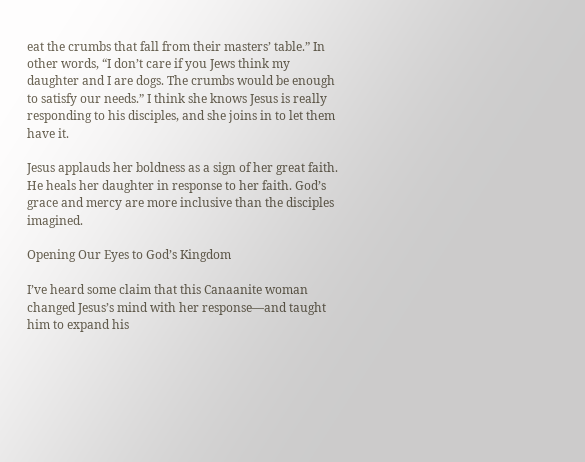eat the crumbs that fall from their masters’ table.” In other words, “I don’t care if you Jews think my daughter and I are dogs. The crumbs would be enough to satisfy our needs.” I think she knows Jesus is really responding to his disciples, and she joins in to let them have it.

Jesus applauds her boldness as a sign of her great faith. He heals her daughter in response to her faith. God’s grace and mercy are more inclusive than the disciples imagined.

Opening Our Eyes to God’s Kingdom

I’ve heard some claim that this Canaanite woman changed Jesus’s mind with her response—and taught him to expand his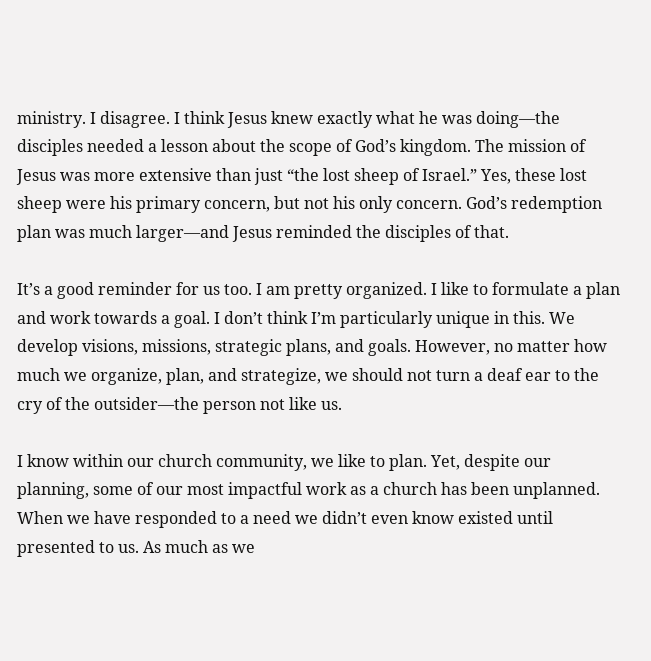ministry. I disagree. I think Jesus knew exactly what he was doing—the disciples needed a lesson about the scope of God’s kingdom. The mission of Jesus was more extensive than just “the lost sheep of Israel.” Yes, these lost sheep were his primary concern, but not his only concern. God’s redemption plan was much larger—and Jesus reminded the disciples of that.

It’s a good reminder for us too. I am pretty organized. I like to formulate a plan and work towards a goal. I don’t think I’m particularly unique in this. We develop visions, missions, strategic plans, and goals. However, no matter how much we organize, plan, and strategize, we should not turn a deaf ear to the cry of the outsider—the person not like us.

I know within our church community, we like to plan. Yet, despite our planning, some of our most impactful work as a church has been unplanned. When we have responded to a need we didn’t even know existed until presented to us. As much as we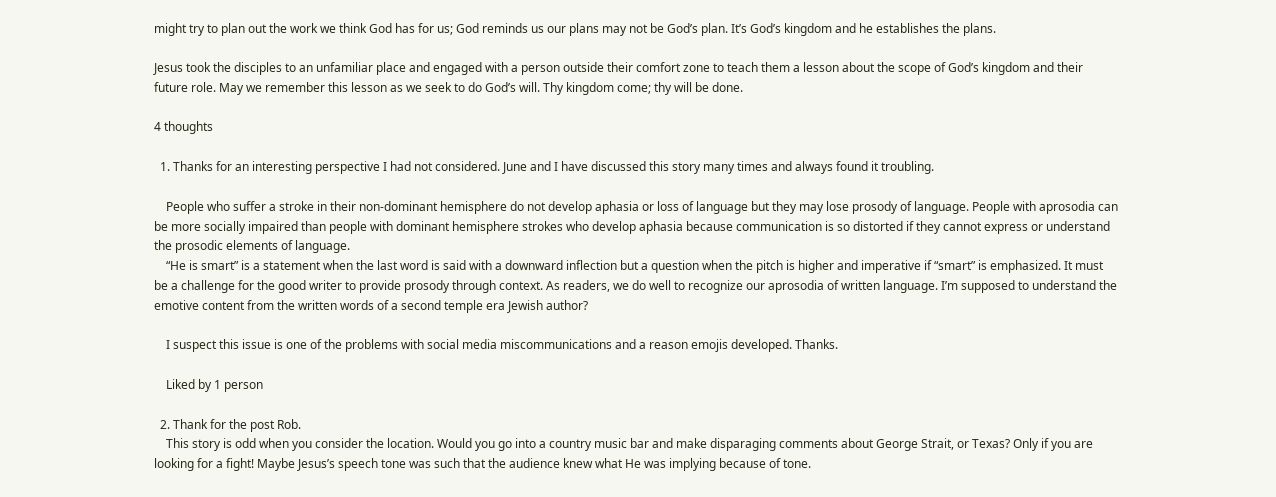might try to plan out the work we think God has for us; God reminds us our plans may not be God’s plan. It’s God’s kingdom and he establishes the plans.

Jesus took the disciples to an unfamiliar place and engaged with a person outside their comfort zone to teach them a lesson about the scope of God’s kingdom and their future role. May we remember this lesson as we seek to do God’s will. Thy kingdom come; thy will be done.

4 thoughts

  1. Thanks for an interesting perspective I had not considered. June and I have discussed this story many times and always found it troubling.

    People who suffer a stroke in their non-dominant hemisphere do not develop aphasia or loss of language but they may lose prosody of language. People with aprosodia can be more socially impaired than people with dominant hemisphere strokes who develop aphasia because communication is so distorted if they cannot express or understand the prosodic elements of language.
    “He is smart” is a statement when the last word is said with a downward inflection but a question when the pitch is higher and imperative if “smart” is emphasized. It must be a challenge for the good writer to provide prosody through context. As readers, we do well to recognize our aprosodia of written language. I’m supposed to understand the emotive content from the written words of a second temple era Jewish author?

    I suspect this issue is one of the problems with social media miscommunications and a reason emojis developed. Thanks.

    Liked by 1 person

  2. Thank for the post Rob.
    This story is odd when you consider the location. Would you go into a country music bar and make disparaging comments about George Strait, or Texas? Only if you are looking for a fight! Maybe Jesus’s speech tone was such that the audience knew what He was implying because of tone.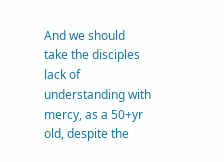And we should take the disciples lack of understanding with mercy, as a 50+yr old, despite the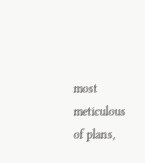most meticulous of plans,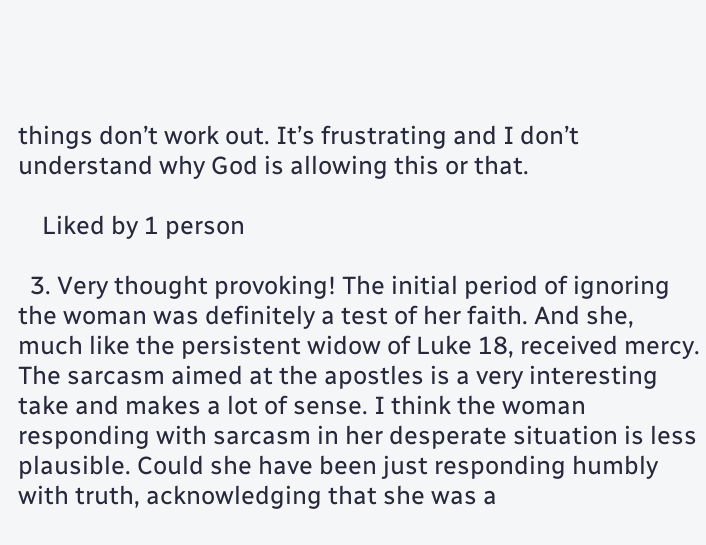things don’t work out. It’s frustrating and I don’t understand why God is allowing this or that.

    Liked by 1 person

  3. Very thought provoking! The initial period of ignoring the woman was definitely a test of her faith. And she, much like the persistent widow of Luke 18, received mercy. The sarcasm aimed at the apostles is a very interesting take and makes a lot of sense. I think the woman responding with sarcasm in her desperate situation is less plausible. Could she have been just responding humbly with truth, acknowledging that she was a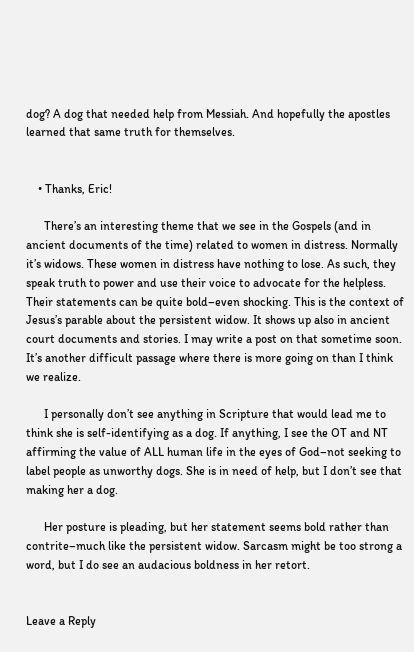dog? A dog that needed help from Messiah. And hopefully the apostles learned that same truth for themselves.


    • Thanks, Eric!

      There’s an interesting theme that we see in the Gospels (and in ancient documents of the time) related to women in distress. Normally it’s widows. These women in distress have nothing to lose. As such, they speak truth to power and use their voice to advocate for the helpless. Their statements can be quite bold–even shocking. This is the context of Jesus’s parable about the persistent widow. It shows up also in ancient court documents and stories. I may write a post on that sometime soon. It’s another difficult passage where there is more going on than I think we realize.

      I personally don’t see anything in Scripture that would lead me to think she is self-identifying as a dog. If anything, I see the OT and NT affirming the value of ALL human life in the eyes of God–not seeking to label people as unworthy dogs. She is in need of help, but I don’t see that making her a dog.

      Her posture is pleading, but her statement seems bold rather than contrite–much like the persistent widow. Sarcasm might be too strong a word, but I do see an audacious boldness in her retort.


Leave a Reply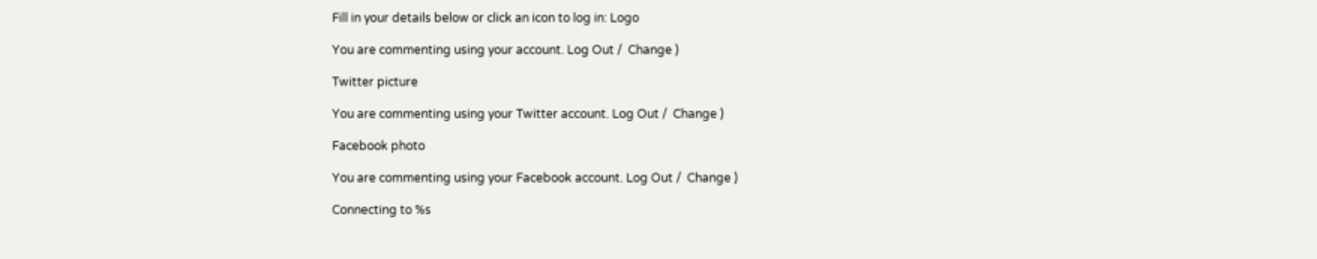Fill in your details below or click an icon to log in: Logo

You are commenting using your account. Log Out /  Change )

Twitter picture

You are commenting using your Twitter account. Log Out /  Change )

Facebook photo

You are commenting using your Facebook account. Log Out /  Change )

Connecting to %s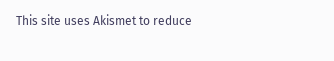This site uses Akismet to reduce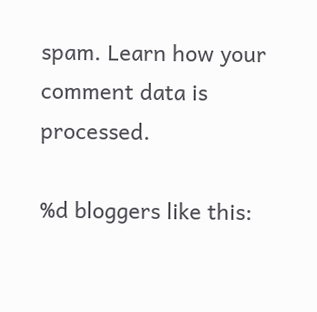spam. Learn how your comment data is processed.

%d bloggers like this: